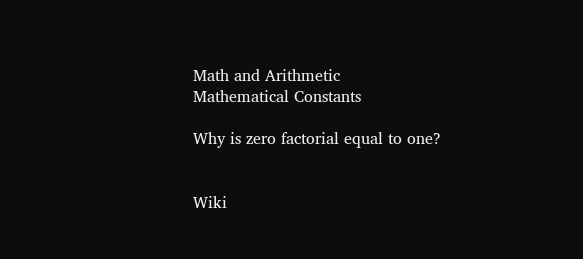Math and Arithmetic
Mathematical Constants

Why is zero factorial equal to one?


Wiki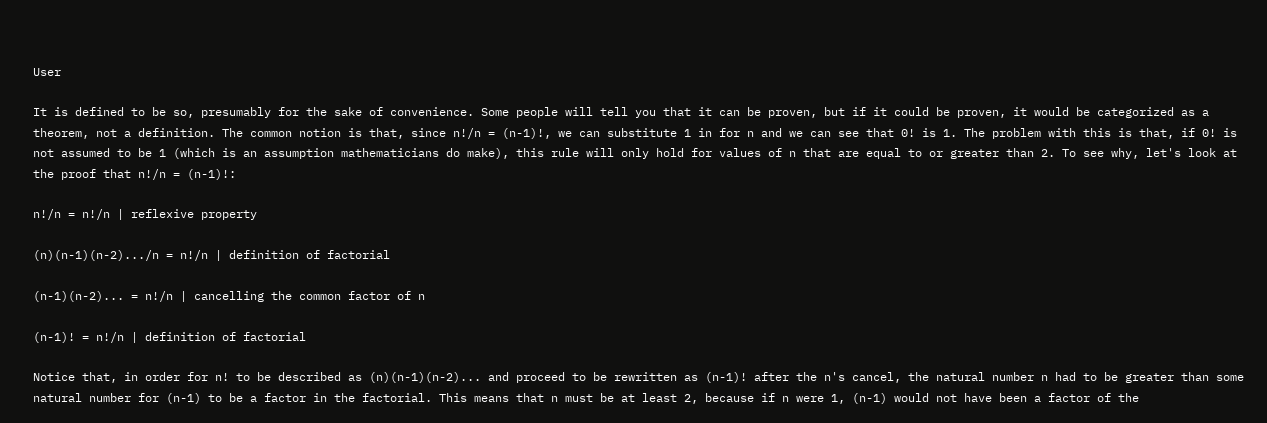User

It is defined to be so, presumably for the sake of convenience. Some people will tell you that it can be proven, but if it could be proven, it would be categorized as a theorem, not a definition. The common notion is that, since n!/n = (n-1)!, we can substitute 1 in for n and we can see that 0! is 1. The problem with this is that, if 0! is not assumed to be 1 (which is an assumption mathematicians do make), this rule will only hold for values of n that are equal to or greater than 2. To see why, let's look at the proof that n!/n = (n-1)!:

n!/n = n!/n | reflexive property

(n)(n-1)(n-2).../n = n!/n | definition of factorial

(n-1)(n-2)... = n!/n | cancelling the common factor of n

(n-1)! = n!/n | definition of factorial

Notice that, in order for n! to be described as (n)(n-1)(n-2)... and proceed to be rewritten as (n-1)! after the n's cancel, the natural number n had to be greater than some natural number for (n-1) to be a factor in the factorial. This means that n must be at least 2, because if n were 1, (n-1) would not have been a factor of the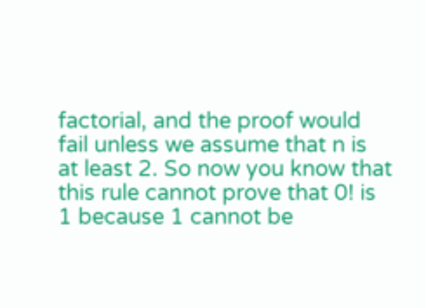factorial, and the proof would fail unless we assume that n is at least 2. So now you know that this rule cannot prove that 0! is 1 because 1 cannot be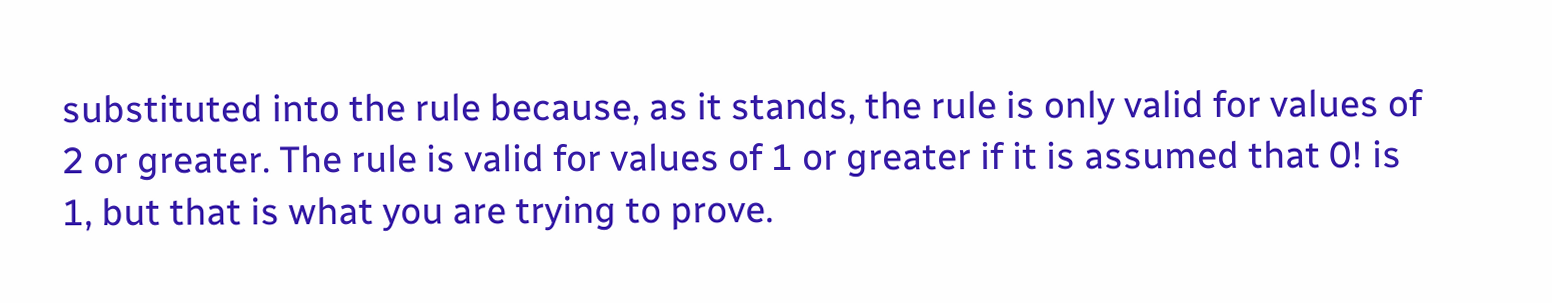substituted into the rule because, as it stands, the rule is only valid for values of 2 or greater. The rule is valid for values of 1 or greater if it is assumed that 0! is 1, but that is what you are trying to prove.